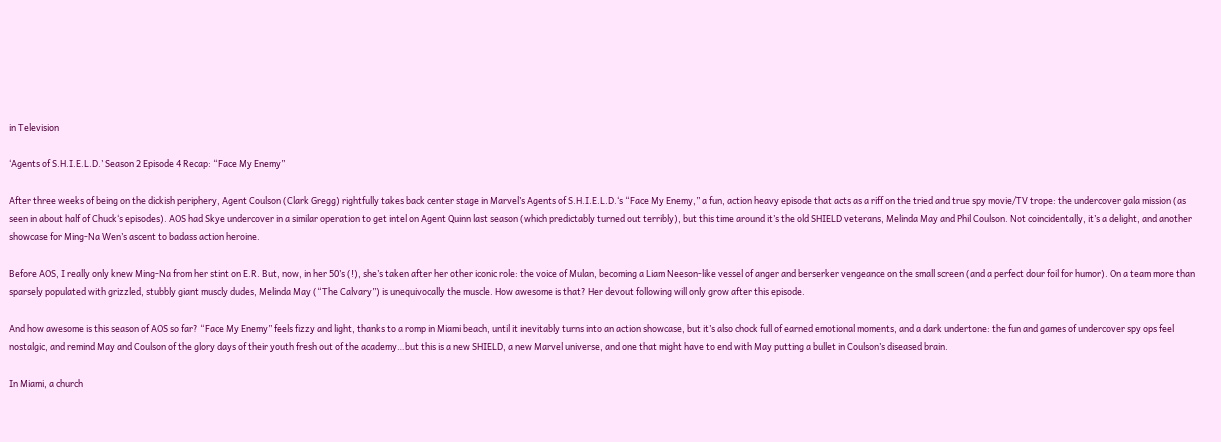in Television

‘Agents of S.H.I.E.L.D.’ Season 2 Episode 4 Recap: “Face My Enemy”

After three weeks of being on the dickish periphery, Agent Coulson (Clark Gregg) rightfully takes back center stage in Marvel’s Agents of S.H.I.E.L.D.‘s “Face My Enemy,” a fun, action heavy episode that acts as a riff on the tried and true spy movie/TV trope: the undercover gala mission (as seen in about half of Chuck‘s episodes). AOS had Skye undercover in a similar operation to get intel on Agent Quinn last season (which predictably turned out terribly), but this time around it’s the old SHIELD veterans, Melinda May and Phil Coulson. Not coincidentally, it’s a delight, and another showcase for Ming-Na Wen’s ascent to badass action heroine.

Before AOS, I really only knew Ming-Na from her stint on E.R. But, now, in her 50’s (!), she’s taken after her other iconic role: the voice of Mulan, becoming a Liam Neeson-like vessel of anger and berserker vengeance on the small screen (and a perfect dour foil for humor). On a team more than sparsely populated with grizzled, stubbly giant muscly dudes, Melinda May (“The Calvary”) is unequivocally the muscle. How awesome is that? Her devout following will only grow after this episode.

And how awesome is this season of AOS so far? “Face My Enemy” feels fizzy and light, thanks to a romp in Miami beach, until it inevitably turns into an action showcase, but it’s also chock full of earned emotional moments, and a dark undertone: the fun and games of undercover spy ops feel nostalgic, and remind May and Coulson of the glory days of their youth fresh out of the academy…but this is a new SHIELD, a new Marvel universe, and one that might have to end with May putting a bullet in Coulson’s diseased brain.

In Miami, a church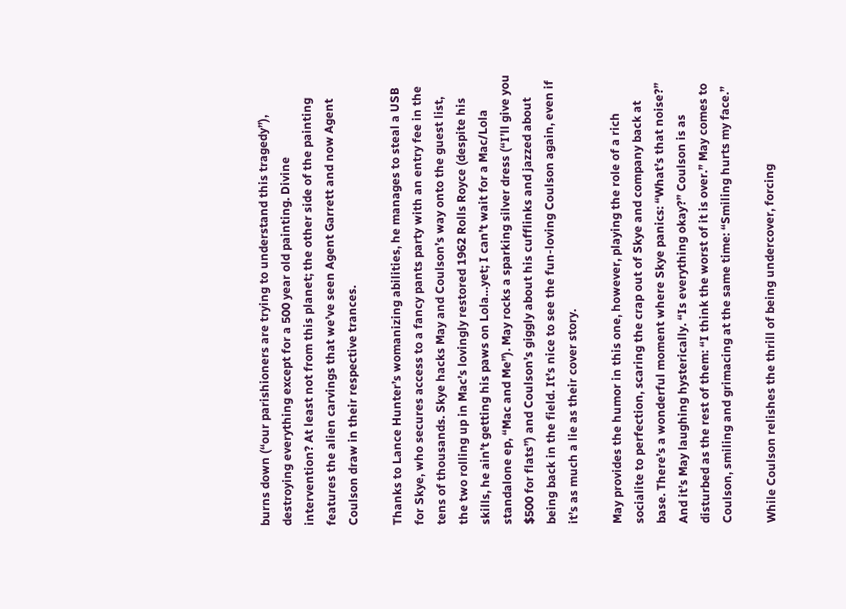burns down (“our parishioners are trying to understand this tragedy”), destroying everything except for a 500 year old painting. Divine intervention? At least not from this planet; the other side of the painting features the alien carvings that we’ve seen Agent Garrett and now Agent Coulson draw in their respective trances.

Thanks to Lance Hunter’s womanizing abilities, he manages to steal a USB for Skye, who secures access to a fancy pants party with an entry fee in the tens of thousands. Skye hacks May and Coulson’s way onto the guest list, the two rolling up in Mac’s lovingly restored 1962 Rolls Royce (despite his skills, he ain’t getting his paws on Lola…yet; I can’t wait for a Mac/Lola standalone ep, “Mac and Me”). May rocks a sparking silver dress (“I’ll give you $500 for flats”) and Coulson’s giggly about his cufflinks and jazzed about being back in the field. It’s nice to see the fun-loving Coulson again, even if it’s as much a lie as their cover story.

May provides the humor in this one, however, playing the role of a rich socialite to perfection, scaring the crap out of Skye and company back at base. There’s a wonderful moment where Skye panics: “What’s that noise?” And it’s May laughing hysterically. “Is everything okay?” Coulson is as disturbed as the rest of them: “I think the worst of it is over.” May comes to Coulson, smiling and grimacing at the same time: “Smiling hurts my face.”

While Coulson relishes the thrill of being undercover, forcing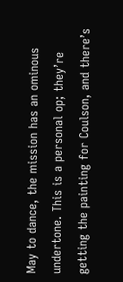May to dance, the mission has an ominous undertone. This is a personal op; they’re getting the painting for Coulson, and there’s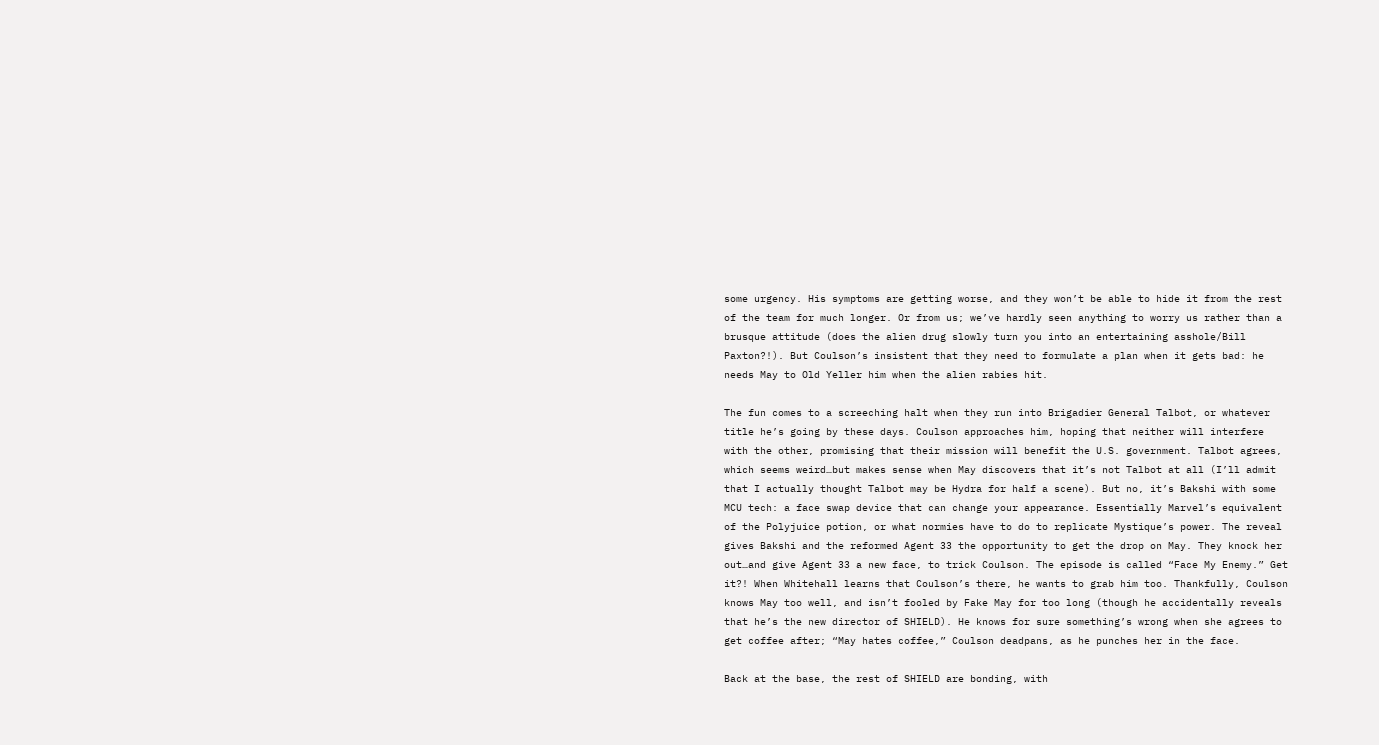some urgency. His symptoms are getting worse, and they won’t be able to hide it from the rest of the team for much longer. Or from us; we’ve hardly seen anything to worry us rather than a brusque attitude (does the alien drug slowly turn you into an entertaining asshole/Bill Paxton?!). But Coulson’s insistent that they need to formulate a plan when it gets bad: he needs May to Old Yeller him when the alien rabies hit.

The fun comes to a screeching halt when they run into Brigadier General Talbot, or whatever title he’s going by these days. Coulson approaches him, hoping that neither will interfere with the other, promising that their mission will benefit the U.S. government. Talbot agrees, which seems weird…but makes sense when May discovers that it’s not Talbot at all (I’ll admit that I actually thought Talbot may be Hydra for half a scene). But no, it’s Bakshi with some MCU tech: a face swap device that can change your appearance. Essentially Marvel’s equivalent of the Polyjuice potion, or what normies have to do to replicate Mystique’s power. The reveal gives Bakshi and the reformed Agent 33 the opportunity to get the drop on May. They knock her out…and give Agent 33 a new face, to trick Coulson. The episode is called “Face My Enemy.” Get it?! When Whitehall learns that Coulson’s there, he wants to grab him too. Thankfully, Coulson knows May too well, and isn’t fooled by Fake May for too long (though he accidentally reveals that he’s the new director of SHIELD). He knows for sure something’s wrong when she agrees to get coffee after; “May hates coffee,” Coulson deadpans, as he punches her in the face.

Back at the base, the rest of SHIELD are bonding, with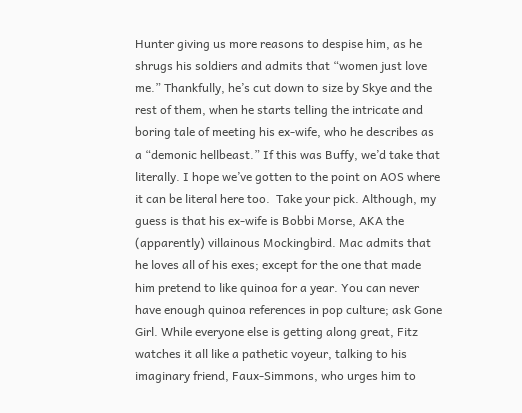Hunter giving us more reasons to despise him, as he shrugs his soldiers and admits that “women just love me.” Thankfully, he’s cut down to size by Skye and the rest of them, when he starts telling the intricate and boring tale of meeting his ex-wife, who he describes as a “demonic hellbeast.” If this was Buffy, we’d take that literally. I hope we’ve gotten to the point on AOS where it can be literal here too.  Take your pick. Although, my guess is that his ex-wife is Bobbi Morse, AKA the (apparently) villainous Mockingbird. Mac admits that he loves all of his exes; except for the one that made him pretend to like quinoa for a year. You can never have enough quinoa references in pop culture; ask Gone Girl. While everyone else is getting along great, Fitz watches it all like a pathetic voyeur, talking to his imaginary friend, Faux-Simmons, who urges him to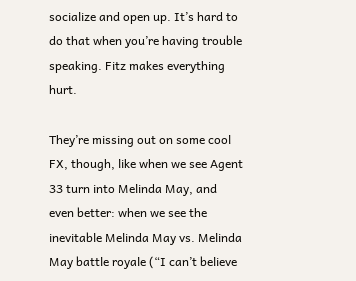socialize and open up. It’s hard to do that when you’re having trouble speaking. Fitz makes everything hurt.

They’re missing out on some cool FX, though, like when we see Agent 33 turn into Melinda May, and even better: when we see the inevitable Melinda May vs. Melinda May battle royale (“I can’t believe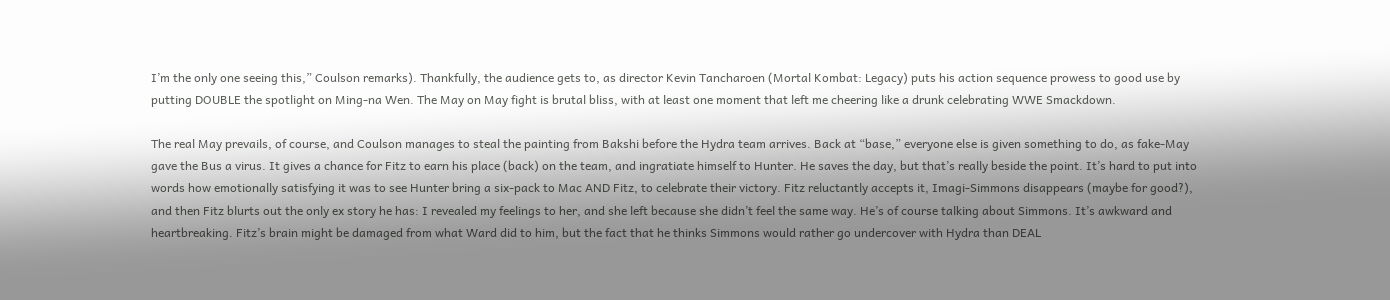I’m the only one seeing this,” Coulson remarks). Thankfully, the audience gets to, as director Kevin Tancharoen (Mortal Kombat: Legacy) puts his action sequence prowess to good use by putting DOUBLE the spotlight on Ming-na Wen. The May on May fight is brutal bliss, with at least one moment that left me cheering like a drunk celebrating WWE Smackdown.

The real May prevails, of course, and Coulson manages to steal the painting from Bakshi before the Hydra team arrives. Back at “base,” everyone else is given something to do, as fake-May gave the Bus a virus. It gives a chance for Fitz to earn his place (back) on the team, and ingratiate himself to Hunter. He saves the day, but that’s really beside the point. It’s hard to put into words how emotionally satisfying it was to see Hunter bring a six-pack to Mac AND Fitz, to celebrate their victory. Fitz reluctantly accepts it, Imagi-Simmons disappears (maybe for good?), and then Fitz blurts out the only ex story he has: I revealed my feelings to her, and she left because she didn’t feel the same way. He’s of course talking about Simmons. It’s awkward and heartbreaking. Fitz’s brain might be damaged from what Ward did to him, but the fact that he thinks Simmons would rather go undercover with Hydra than DEAL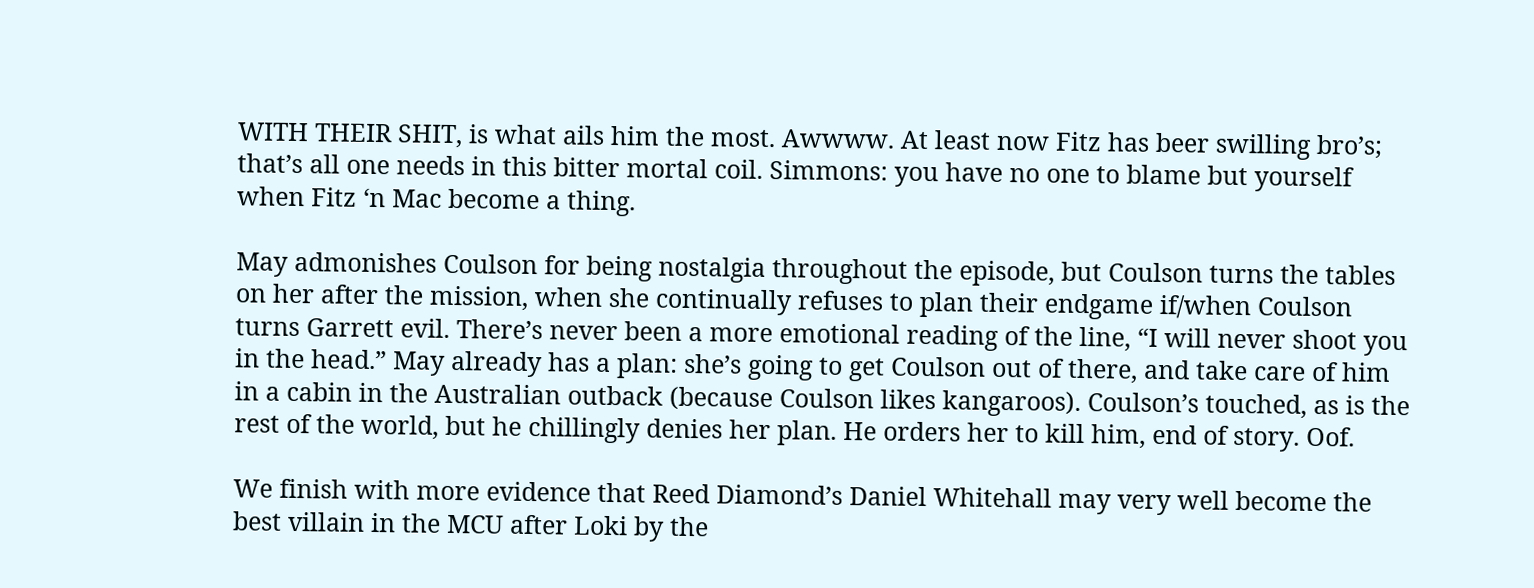WITH THEIR SHIT, is what ails him the most. Awwww. At least now Fitz has beer swilling bro’s; that’s all one needs in this bitter mortal coil. Simmons: you have no one to blame but yourself when Fitz ‘n Mac become a thing.

May admonishes Coulson for being nostalgia throughout the episode, but Coulson turns the tables on her after the mission, when she continually refuses to plan their endgame if/when Coulson turns Garrett evil. There’s never been a more emotional reading of the line, “I will never shoot you in the head.” May already has a plan: she’s going to get Coulson out of there, and take care of him in a cabin in the Australian outback (because Coulson likes kangaroos). Coulson’s touched, as is the rest of the world, but he chillingly denies her plan. He orders her to kill him, end of story. Oof.

We finish with more evidence that Reed Diamond’s Daniel Whitehall may very well become the best villain in the MCU after Loki by the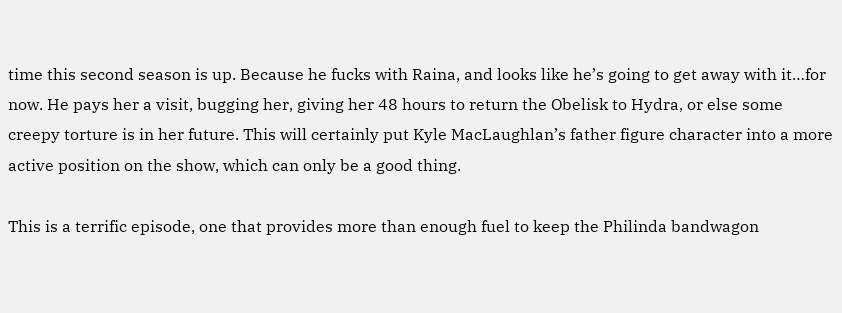time this second season is up. Because he fucks with Raina, and looks like he’s going to get away with it…for now. He pays her a visit, bugging her, giving her 48 hours to return the Obelisk to Hydra, or else some creepy torture is in her future. This will certainly put Kyle MacLaughlan’s father figure character into a more active position on the show, which can only be a good thing.

This is a terrific episode, one that provides more than enough fuel to keep the Philinda bandwagon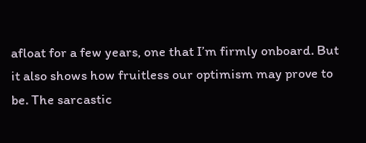afloat for a few years, one that I’m firmly onboard. But it also shows how fruitless our optimism may prove to be. The sarcastic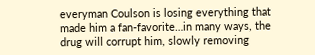everyman Coulson is losing everything that made him a fan-favorite…in many ways, the drug will corrupt him, slowly removing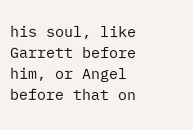his soul, like Garrett before him, or Angel before that on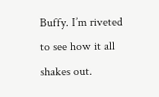Buffy. I’m riveted to see how it all shakes out.